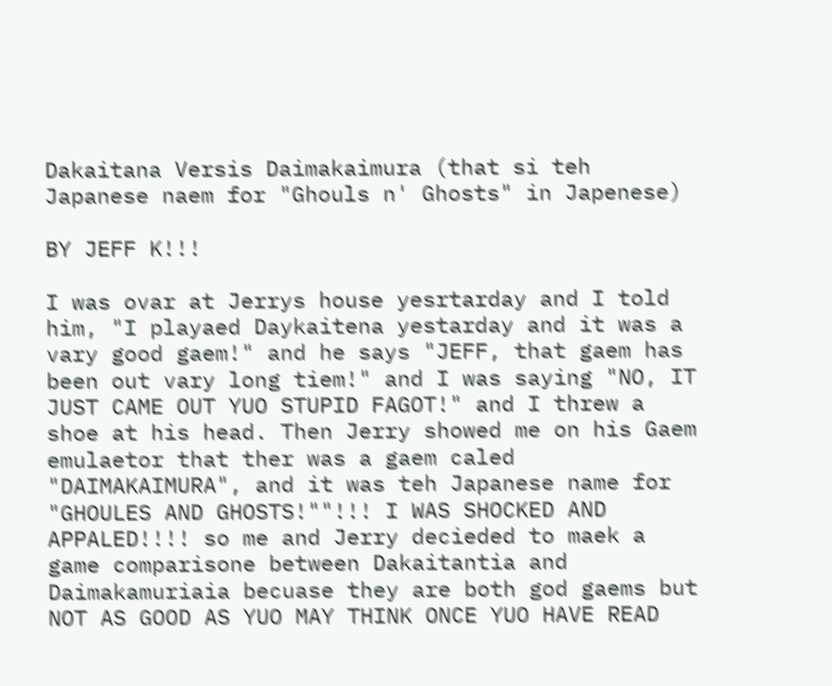Dakaitana Versis Daimakaimura (that si teh Japanese naem for "Ghouls n' Ghosts" in Japenese)

BY JEFF K!!!

I was ovar at Jerrys house yesrtarday and I told him, "I playaed Daykaitena yestarday and it was a vary good gaem!" and he says "JEFF, that gaem has been out vary long tiem!" and I was saying "NO, IT JUST CAME OUT YUO STUPID FAGOT!" and I threw a shoe at his head. Then Jerry showed me on his Gaem emulaetor that ther was a gaem caled "DAIMAKAIMURA", and it was teh Japanese name for "GHOULES AND GHOSTS!""!!! I WAS SHOCKED AND APPALED!!!! so me and Jerry decieded to maek a game comparisone between Dakaitantia and Daimakamuriaia becuase they are both god gaems but NOT AS GOOD AS YUO MAY THINK ONCE YUO HAVE READ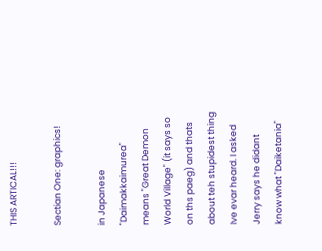THIS ARTICAL!!!

Sectian One: graphics!

in Japanese "Daimakkaimurea" means "Great Demon World Village" (it says so on ths paeg) and thats about teh stupidest thing Ive evar heard. I asked Jerry says he didant know what "Daiketania"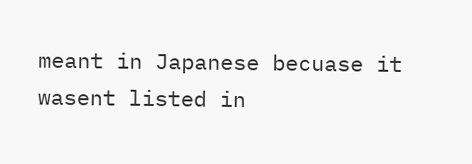meant in Japanese becuase it wasent listed in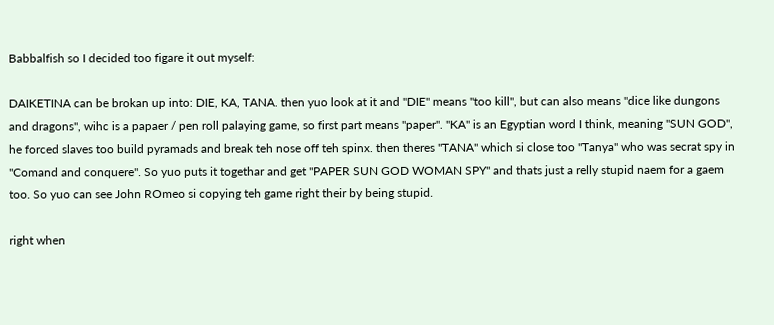Babbalfish so I decided too figare it out myself:

DAIKETINA can be brokan up into: DIE, KA, TANA. then yuo look at it and "DIE" means "too kill", but can also means "dice like dungons and dragons", wihc is a papaer / pen roll palaying game, so first part means "paper". "KA" is an Egyptian word I think, meaning "SUN GOD", he forced slaves too build pyramads and break teh nose off teh spinx. then theres "TANA" which si close too "Tanya" who was secrat spy in "Comand and conquere". So yuo puts it togethar and get "PAPER SUN GOD WOMAN SPY" and thats just a relly stupid naem for a gaem too. So yuo can see John ROmeo si copying teh game right their by being stupid.

right when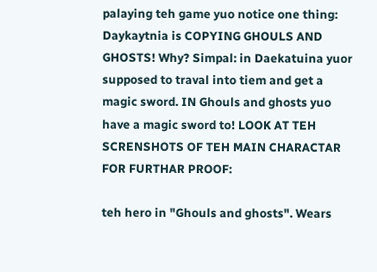palaying teh game yuo notice one thing: Daykaytnia is COPYING GHOULS AND GHOSTS! Why? Simpal: in Daekatuina yuor supposed to traval into tiem and get a magic sword. IN Ghouls and ghosts yuo have a magic sword to! LOOK AT TEH SCRENSHOTS OF TEH MAIN CHARACTAR FOR FURTHAR PROOF:

teh hero in "Ghouls and ghosts". Wears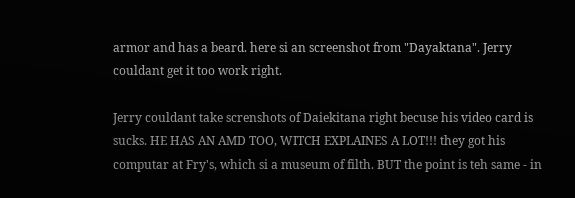armor and has a beard. here si an screenshot from "Dayaktana". Jerry couldant get it too work right.

Jerry couldant take screnshots of Daiekitana right becuse his video card is sucks. HE HAS AN AMD TOO, WITCH EXPLAINES A LOT!!! they got his computar at Fry's, which si a museum of filth. BUT the point is teh same - in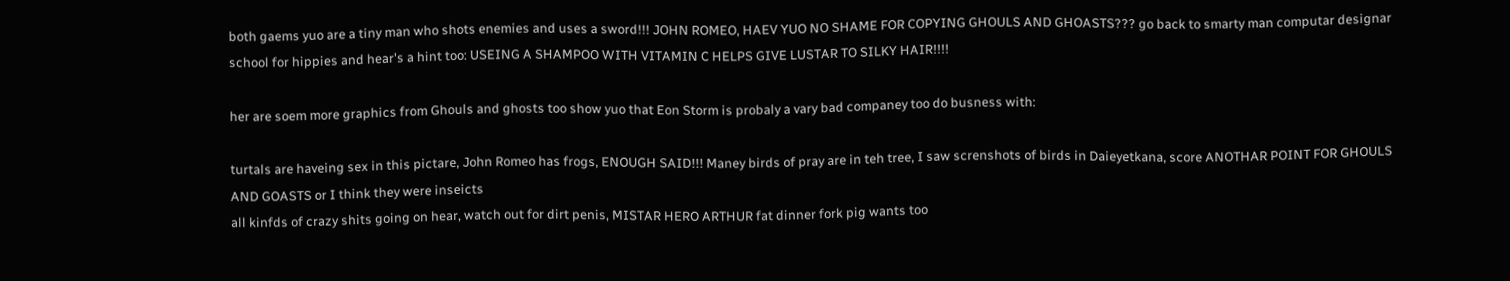both gaems yuo are a tiny man who shots enemies and uses a sword!!! JOHN ROMEO, HAEV YUO NO SHAME FOR COPYING GHOULS AND GHOASTS??? go back to smarty man computar designar school for hippies and hear's a hint too: USEING A SHAMPOO WITH VITAMIN C HELPS GIVE LUSTAR TO SILKY HAIR!!!!

her are soem more graphics from Ghouls and ghosts too show yuo that Eon Storm is probaly a vary bad companey too do busness with:

turtals are haveing sex in this pictare, John Romeo has frogs, ENOUGH SAID!!! Maney birds of pray are in teh tree, I saw screnshots of birds in Daieyetkana, score ANOTHAR POINT FOR GHOULS AND GOASTS or I think they were inseicts
all kinfds of crazy shits going on hear, watch out for dirt penis, MISTAR HERO ARTHUR fat dinner fork pig wants too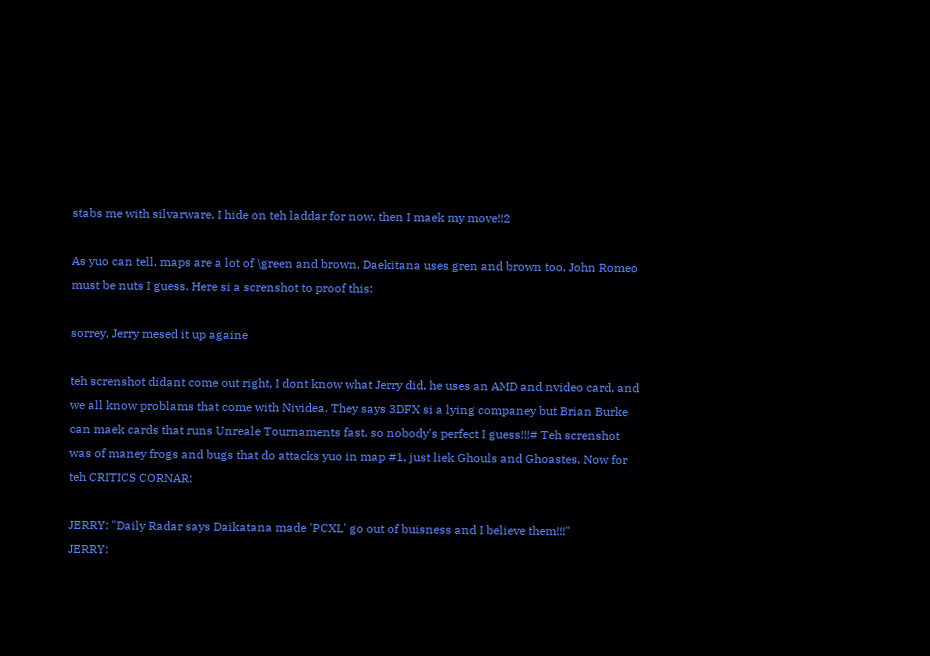stabs me with silvarware, I hide on teh laddar for now, then I maek my move!!2

As yuo can tell, maps are a lot of \green and brown. Daekitana uses gren and brown too, John Romeo must be nuts I guess. Here si a screnshot to proof this:

sorrey, Jerry mesed it up againe

teh screnshot didant come out right, I dont know what Jerry did, he uses an AMD and nvideo card, and we all know problams that come with Nividea. They says 3DFX si a lying companey but Brian Burke can maek cards that runs Unreale Tournaments fast, so nobody's perfect I guess!!!# Teh screnshot was of maney frogs and bugs that do attacks yuo in map #1, just liek Ghouls and Ghoastes. Now for teh CRITICS CORNAR:

JERRY: "Daily Radar says Daikatana made 'PCXL' go out of buisness and I believe them!!!"
JERRY: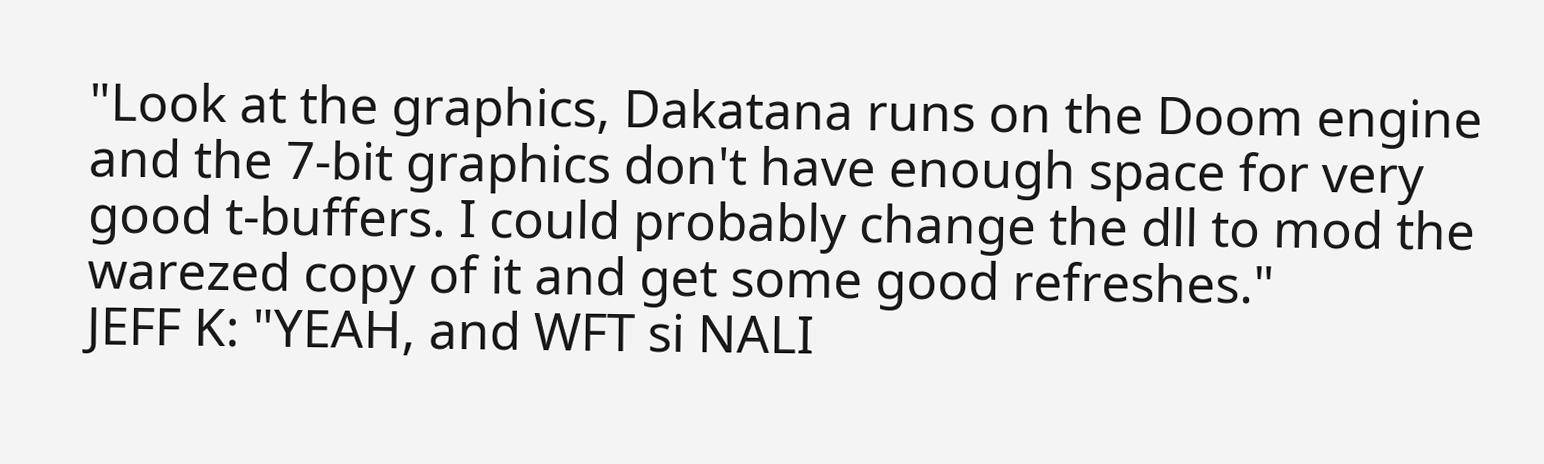"Look at the graphics, Dakatana runs on the Doom engine and the 7-bit graphics don't have enough space for very good t-buffers. I could probably change the dll to mod the warezed copy of it and get some good refreshes."
JEFF K: "YEAH, and WFT si NALI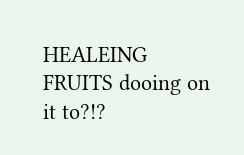HEALEING FRUITS dooing on it to?!?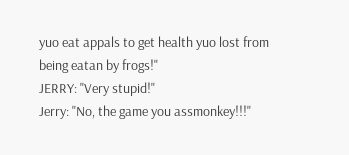yuo eat appals to get health yuo lost from being eatan by frogs!"
JERRY: "Very stupid!"
Jerry: "No, the game you assmonkey!!!"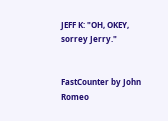JEFF K: "OH, OKEY, sorrey Jerry."


FastCounter by John Romeo